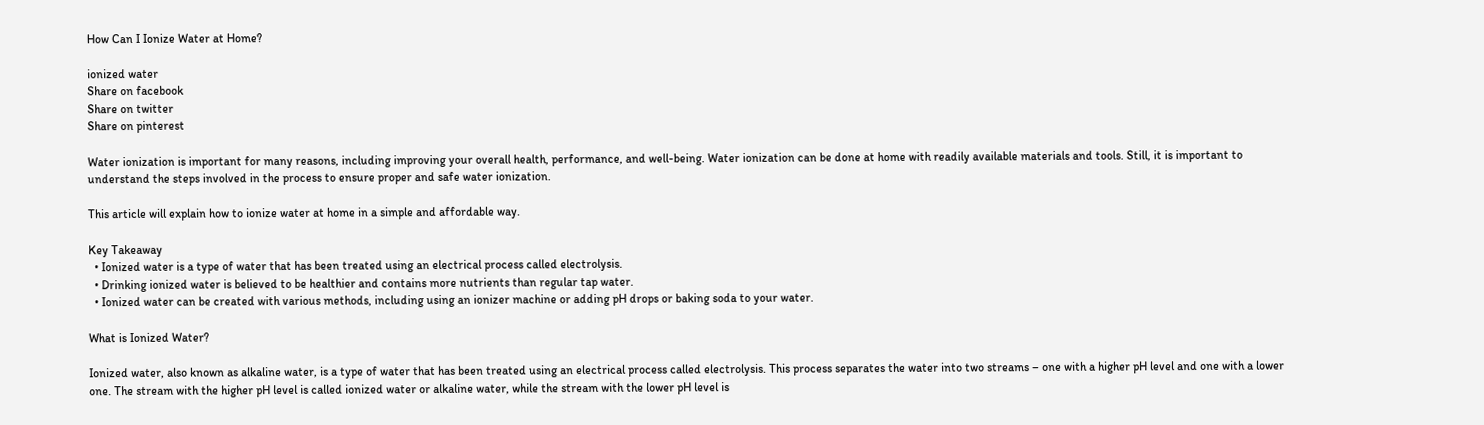How Can I Ionize Water at Home?

ionized water
Share on facebook
Share on twitter
Share on pinterest

Water ionization is important for many reasons, including improving your overall health, performance, and well-being. Water ionization can be done at home with readily available materials and tools. Still, it is important to understand the steps involved in the process to ensure proper and safe water ionization.

This article will explain how to ionize water at home in a simple and affordable way.

Key Takeaway
  • Ionized water is a type of water that has been treated using an electrical process called electrolysis.
  • Drinking ionized water is believed to be healthier and contains more nutrients than regular tap water.
  • Ionized water can be created with various methods, including using an ionizer machine or adding pH drops or baking soda to your water.

What is Ionized Water?

Ionized water, also known as alkaline water, is a type of water that has been treated using an electrical process called electrolysis. This process separates the water into two streams – one with a higher pH level and one with a lower one. The stream with the higher pH level is called ionized water or alkaline water, while the stream with the lower pH level is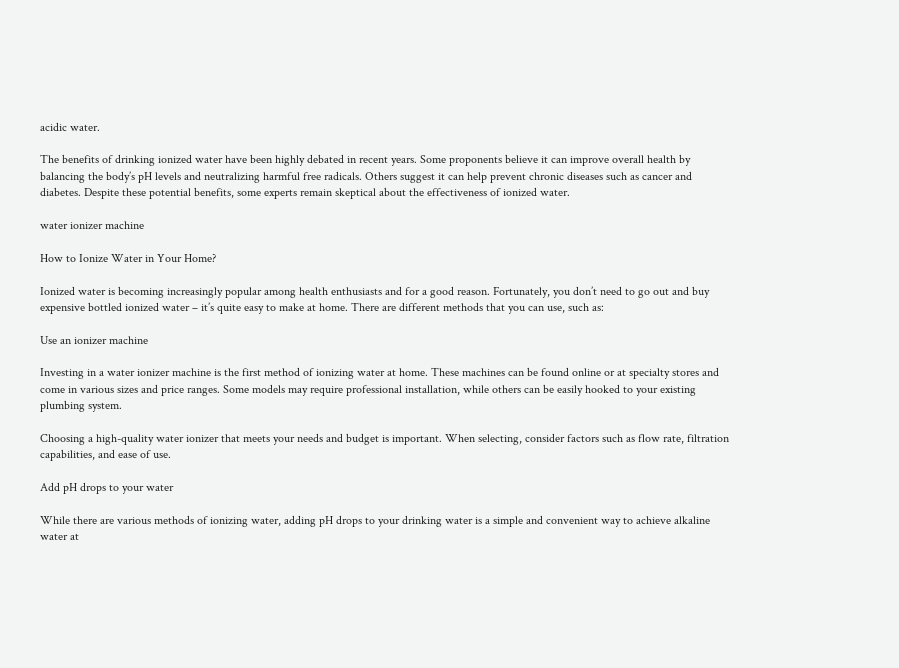acidic water.

The benefits of drinking ionized water have been highly debated in recent years. Some proponents believe it can improve overall health by balancing the body’s pH levels and neutralizing harmful free radicals. Others suggest it can help prevent chronic diseases such as cancer and diabetes. Despite these potential benefits, some experts remain skeptical about the effectiveness of ionized water.

water ionizer machine

How to Ionize Water in Your Home?

Ionized water is becoming increasingly popular among health enthusiasts and for a good reason. Fortunately, you don’t need to go out and buy expensive bottled ionized water – it’s quite easy to make at home. There are different methods that you can use, such as:

Use an ionizer machine

Investing in a water ionizer machine is the first method of ionizing water at home. These machines can be found online or at specialty stores and come in various sizes and price ranges. Some models may require professional installation, while others can be easily hooked to your existing plumbing system.

Choosing a high-quality water ionizer that meets your needs and budget is important. When selecting, consider factors such as flow rate, filtration capabilities, and ease of use.

Add pH drops to your water

While there are various methods of ionizing water, adding pH drops to your drinking water is a simple and convenient way to achieve alkaline water at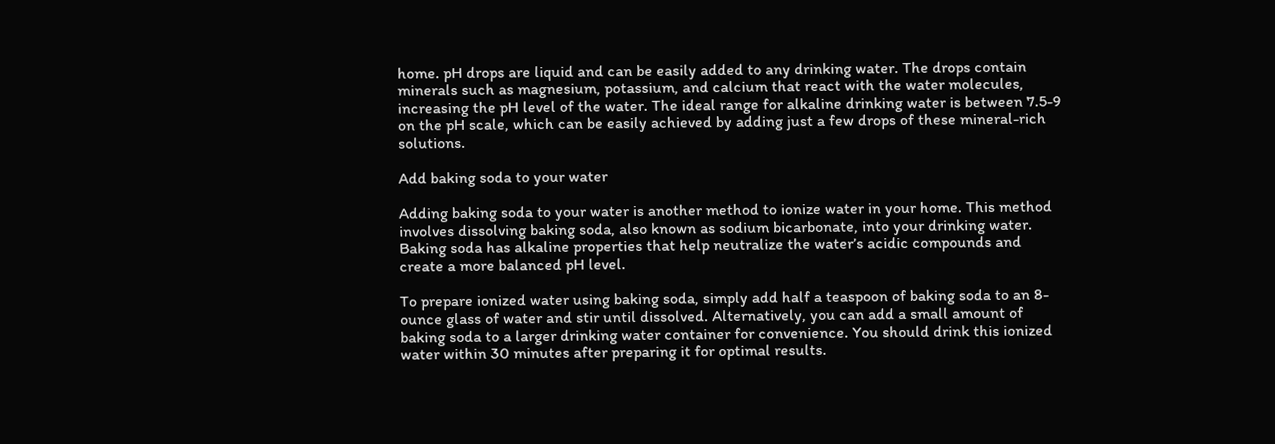home. pH drops are liquid and can be easily added to any drinking water. The drops contain minerals such as magnesium, potassium, and calcium that react with the water molecules, increasing the pH level of the water. The ideal range for alkaline drinking water is between 7.5-9 on the pH scale, which can be easily achieved by adding just a few drops of these mineral-rich solutions.

Add baking soda to your water

Adding baking soda to your water is another method to ionize water in your home. This method involves dissolving baking soda, also known as sodium bicarbonate, into your drinking water. Baking soda has alkaline properties that help neutralize the water’s acidic compounds and create a more balanced pH level.

To prepare ionized water using baking soda, simply add half a teaspoon of baking soda to an 8-ounce glass of water and stir until dissolved. Alternatively, you can add a small amount of baking soda to a larger drinking water container for convenience. You should drink this ionized water within 30 minutes after preparing it for optimal results.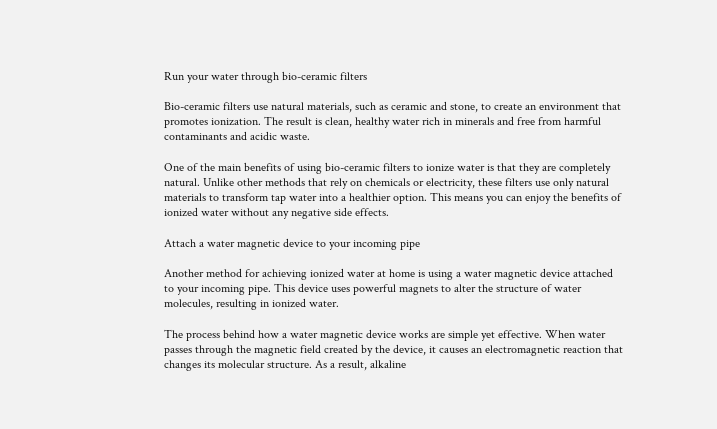Run your water through bio-ceramic filters

Bio-ceramic filters use natural materials, such as ceramic and stone, to create an environment that promotes ionization. The result is clean, healthy water rich in minerals and free from harmful contaminants and acidic waste.

One of the main benefits of using bio-ceramic filters to ionize water is that they are completely natural. Unlike other methods that rely on chemicals or electricity, these filters use only natural materials to transform tap water into a healthier option. This means you can enjoy the benefits of ionized water without any negative side effects.

Attach a water magnetic device to your incoming pipe

Another method for achieving ionized water at home is using a water magnetic device attached to your incoming pipe. This device uses powerful magnets to alter the structure of water molecules, resulting in ionized water.

The process behind how a water magnetic device works are simple yet effective. When water passes through the magnetic field created by the device, it causes an electromagnetic reaction that changes its molecular structure. As a result, alkaline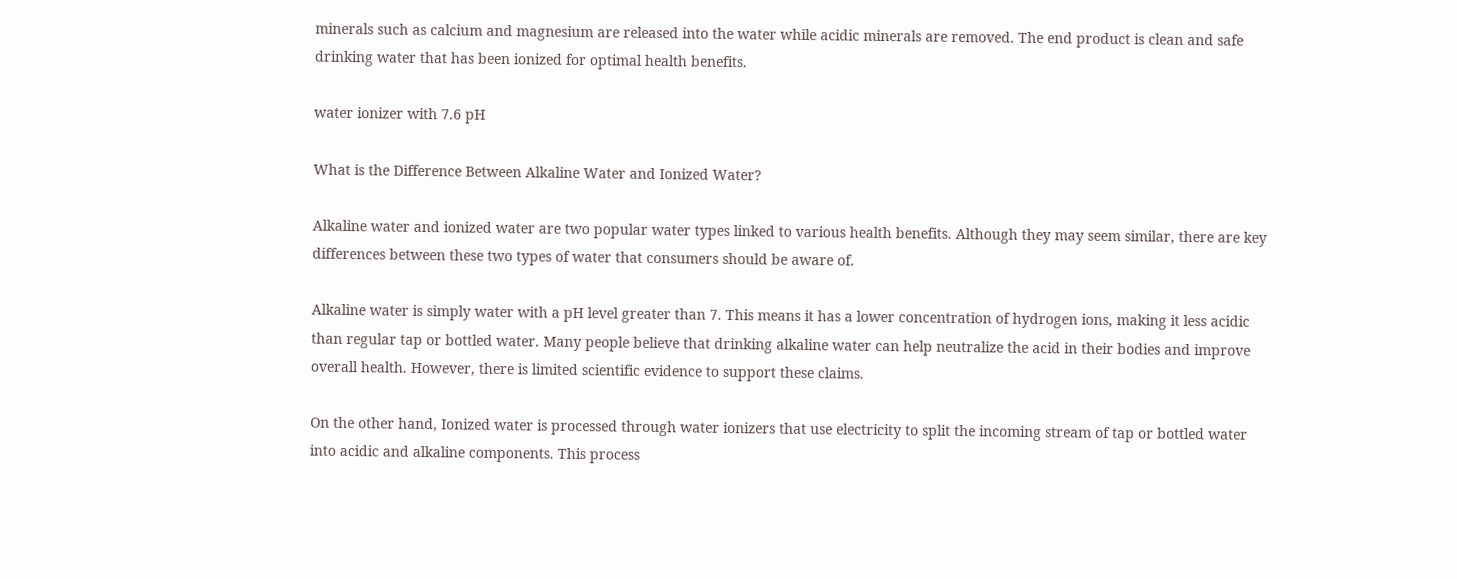minerals such as calcium and magnesium are released into the water while acidic minerals are removed. The end product is clean and safe drinking water that has been ionized for optimal health benefits.

water ionizer with 7.6 pH

What is the Difference Between Alkaline Water and Ionized Water?

Alkaline water and ionized water are two popular water types linked to various health benefits. Although they may seem similar, there are key differences between these two types of water that consumers should be aware of.

Alkaline water is simply water with a pH level greater than 7. This means it has a lower concentration of hydrogen ions, making it less acidic than regular tap or bottled water. Many people believe that drinking alkaline water can help neutralize the acid in their bodies and improve overall health. However, there is limited scientific evidence to support these claims.

On the other hand, Ionized water is processed through water ionizers that use electricity to split the incoming stream of tap or bottled water into acidic and alkaline components. This process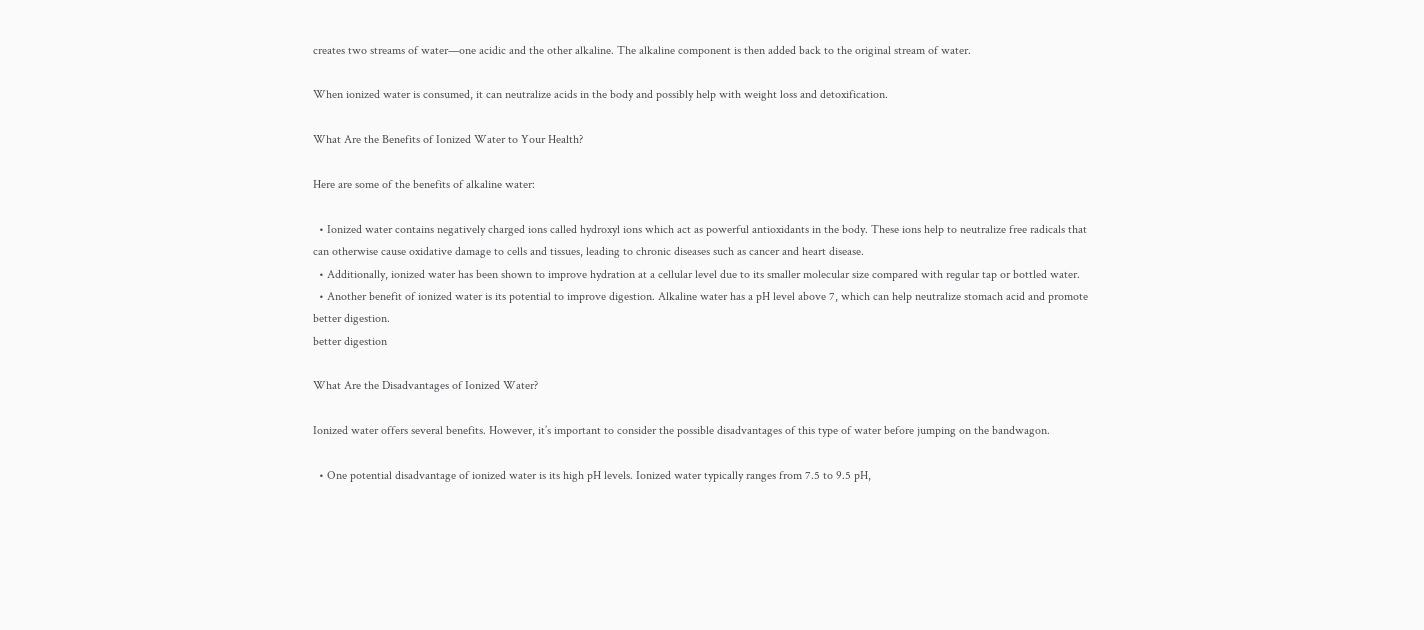creates two streams of water—one acidic and the other alkaline. The alkaline component is then added back to the original stream of water.

When ionized water is consumed, it can neutralize acids in the body and possibly help with weight loss and detoxification.

What Are the Benefits of Ionized Water to Your Health?

Here are some of the benefits of alkaline water:

  • Ionized water contains negatively charged ions called hydroxyl ions which act as powerful antioxidants in the body. These ions help to neutralize free radicals that can otherwise cause oxidative damage to cells and tissues, leading to chronic diseases such as cancer and heart disease.
  • Additionally, ionized water has been shown to improve hydration at a cellular level due to its smaller molecular size compared with regular tap or bottled water.
  • Another benefit of ionized water is its potential to improve digestion. Alkaline water has a pH level above 7, which can help neutralize stomach acid and promote better digestion.
better digestion

What Are the Disadvantages of Ionized Water?

Ionized water offers several benefits. However, it’s important to consider the possible disadvantages of this type of water before jumping on the bandwagon.

  • One potential disadvantage of ionized water is its high pH levels. Ionized water typically ranges from 7.5 to 9.5 pH,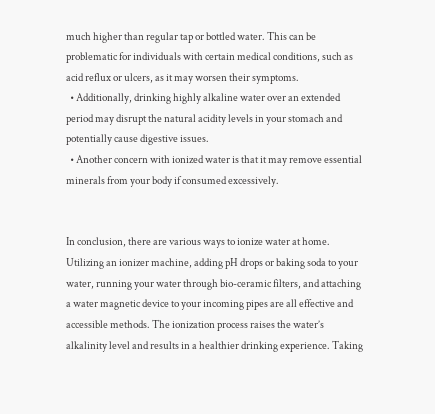much higher than regular tap or bottled water. This can be problematic for individuals with certain medical conditions, such as acid reflux or ulcers, as it may worsen their symptoms.
  • Additionally, drinking highly alkaline water over an extended period may disrupt the natural acidity levels in your stomach and potentially cause digestive issues.
  • Another concern with ionized water is that it may remove essential minerals from your body if consumed excessively.


In conclusion, there are various ways to ionize water at home. Utilizing an ionizer machine, adding pH drops or baking soda to your water, running your water through bio-ceramic filters, and attaching a water magnetic device to your incoming pipes are all effective and accessible methods. The ionization process raises the water’s alkalinity level and results in a healthier drinking experience. Taking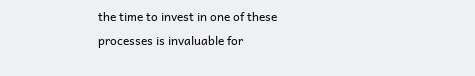the time to invest in one of these processes is invaluable for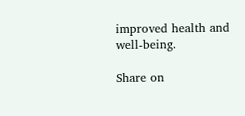improved health and well-being.

Share on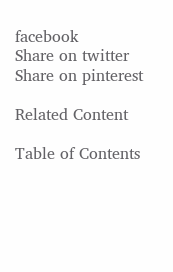facebook
Share on twitter
Share on pinterest

Related Content

Table of Contents